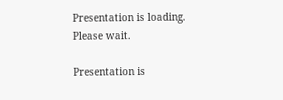Presentation is loading. Please wait.

Presentation is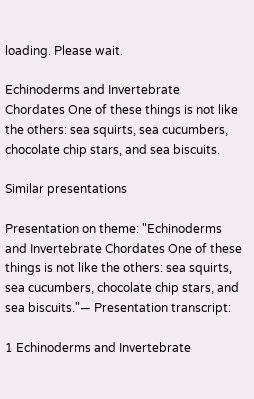loading. Please wait.

Echinoderms and Invertebrate Chordates One of these things is not like the others: sea squirts, sea cucumbers, chocolate chip stars, and sea biscuits.

Similar presentations

Presentation on theme: "Echinoderms and Invertebrate Chordates One of these things is not like the others: sea squirts, sea cucumbers, chocolate chip stars, and sea biscuits."— Presentation transcript:

1 Echinoderms and Invertebrate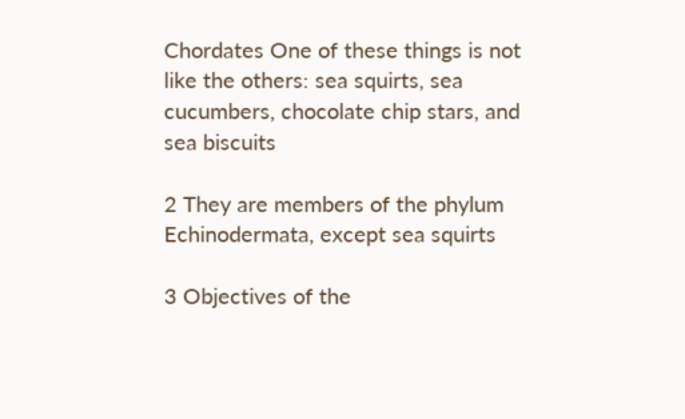Chordates One of these things is not like the others: sea squirts, sea cucumbers, chocolate chip stars, and sea biscuits

2 They are members of the phylum Echinodermata, except sea squirts

3 Objectives of the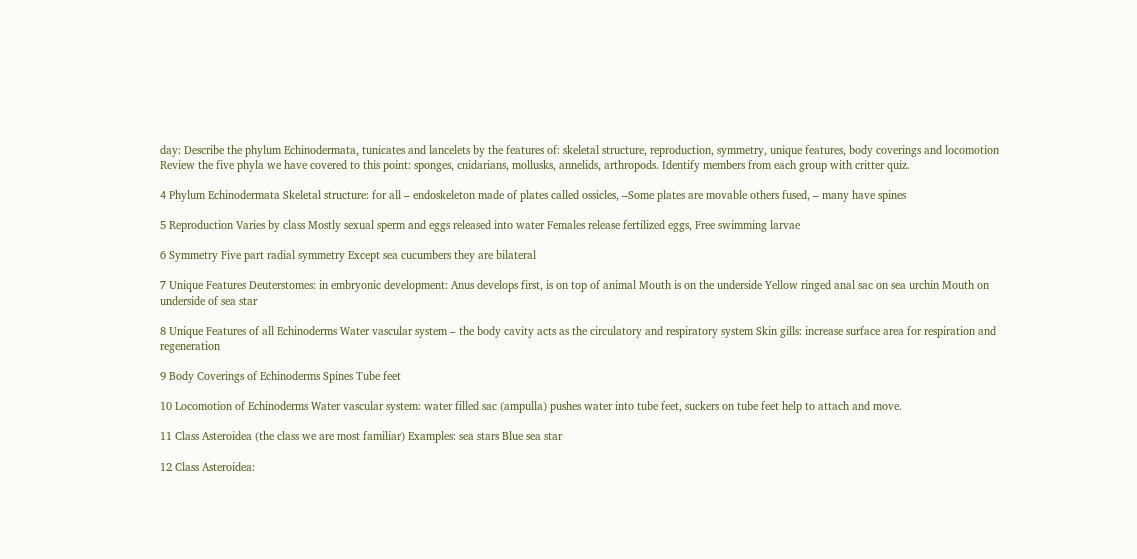day: Describe the phylum Echinodermata, tunicates and lancelets by the features of: skeletal structure, reproduction, symmetry, unique features, body coverings and locomotion Review the five phyla we have covered to this point: sponges, cnidarians, mollusks, annelids, arthropods. Identify members from each group with critter quiz.

4 Phylum Echinodermata Skeletal structure: for all – endoskeleton made of plates called ossicles, –Some plates are movable others fused, – many have spines

5 Reproduction Varies by class Mostly sexual sperm and eggs released into water Females release fertilized eggs, Free swimming larvae

6 Symmetry Five part radial symmetry Except sea cucumbers they are bilateral

7 Unique Features Deuterstomes: in embryonic development: Anus develops first, is on top of animal Mouth is on the underside Yellow ringed anal sac on sea urchin Mouth on underside of sea star

8 Unique Features of all Echinoderms Water vascular system – the body cavity acts as the circulatory and respiratory system Skin gills: increase surface area for respiration and regeneration

9 Body Coverings of Echinoderms Spines Tube feet

10 Locomotion of Echinoderms Water vascular system: water filled sac (ampulla) pushes water into tube feet, suckers on tube feet help to attach and move.

11 Class Asteroidea (the class we are most familiar) Examples: sea stars Blue sea star

12 Class Asteroidea: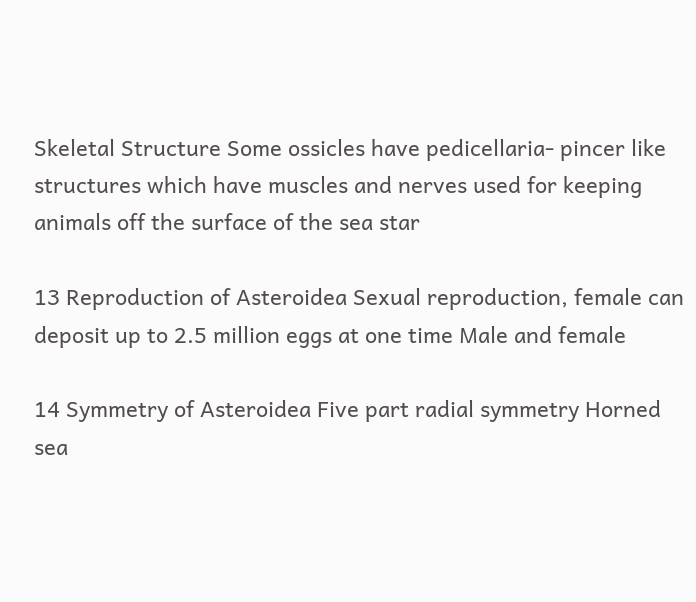Skeletal Structure Some ossicles have pedicellaria- pincer like structures which have muscles and nerves used for keeping animals off the surface of the sea star

13 Reproduction of Asteroidea Sexual reproduction, female can deposit up to 2.5 million eggs at one time Male and female

14 Symmetry of Asteroidea Five part radial symmetry Horned sea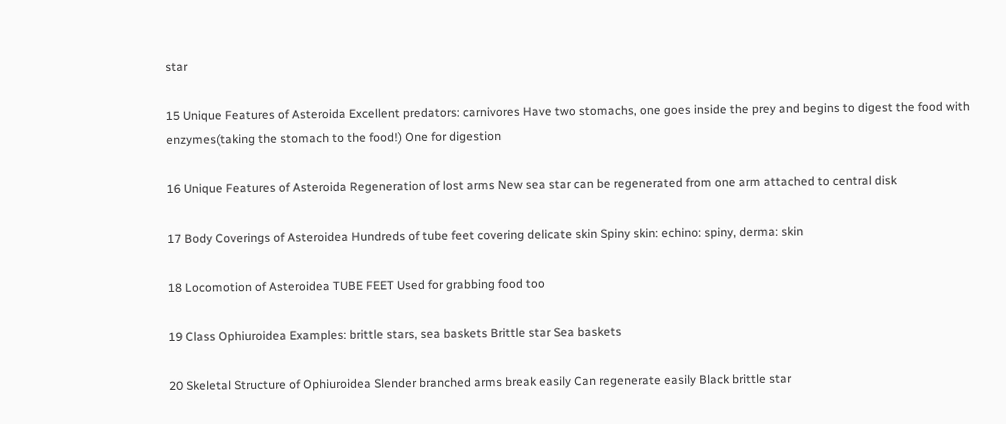star

15 Unique Features of Asteroida Excellent predators: carnivores Have two stomachs, one goes inside the prey and begins to digest the food with enzymes(taking the stomach to the food!) One for digestion

16 Unique Features of Asteroida Regeneration of lost arms New sea star can be regenerated from one arm attached to central disk

17 Body Coverings of Asteroidea Hundreds of tube feet covering delicate skin Spiny skin: echino: spiny, derma: skin

18 Locomotion of Asteroidea TUBE FEET Used for grabbing food too

19 Class Ophiuroidea Examples: brittle stars, sea baskets Brittle star Sea baskets

20 Skeletal Structure of Ophiuroidea Slender branched arms break easily Can regenerate easily Black brittle star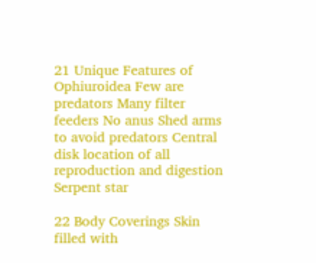21 Unique Features of Ophiuroidea Few are predators Many filter feeders No anus Shed arms to avoid predators Central disk location of all reproduction and digestion Serpent star

22 Body Coverings Skin filled with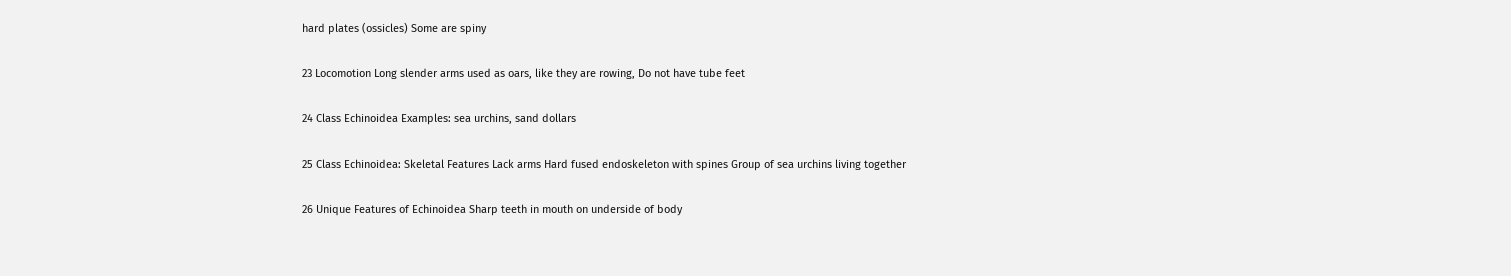hard plates (ossicles) Some are spiny

23 Locomotion Long slender arms used as oars, like they are rowing, Do not have tube feet

24 Class Echinoidea Examples: sea urchins, sand dollars

25 Class Echinoidea: Skeletal Features Lack arms Hard fused endoskeleton with spines Group of sea urchins living together

26 Unique Features of Echinoidea Sharp teeth in mouth on underside of body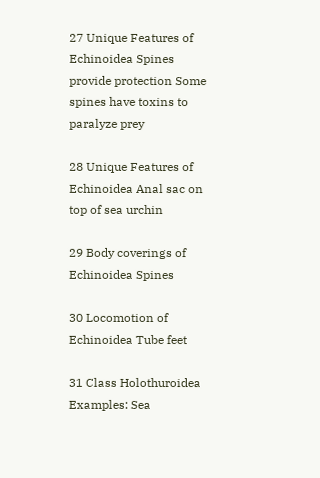27 Unique Features of Echinoidea Spines provide protection Some spines have toxins to paralyze prey

28 Unique Features of Echinoidea Anal sac on top of sea urchin

29 Body coverings of Echinoidea Spines

30 Locomotion of Echinoidea Tube feet

31 Class Holothuroidea Examples: Sea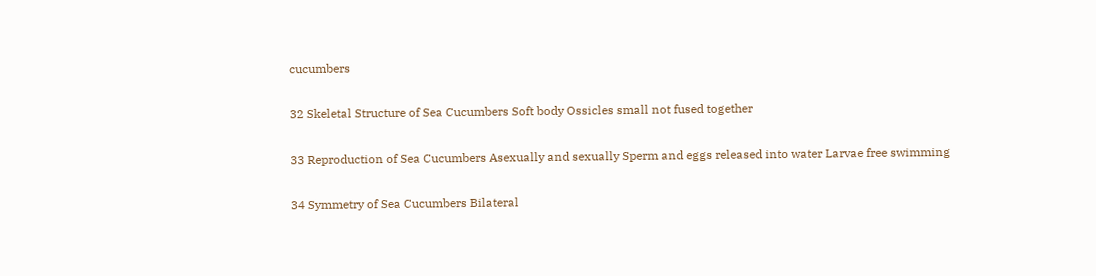cucumbers

32 Skeletal Structure of Sea Cucumbers Soft body Ossicles small not fused together

33 Reproduction of Sea Cucumbers Asexually and sexually Sperm and eggs released into water Larvae free swimming

34 Symmetry of Sea Cucumbers Bilateral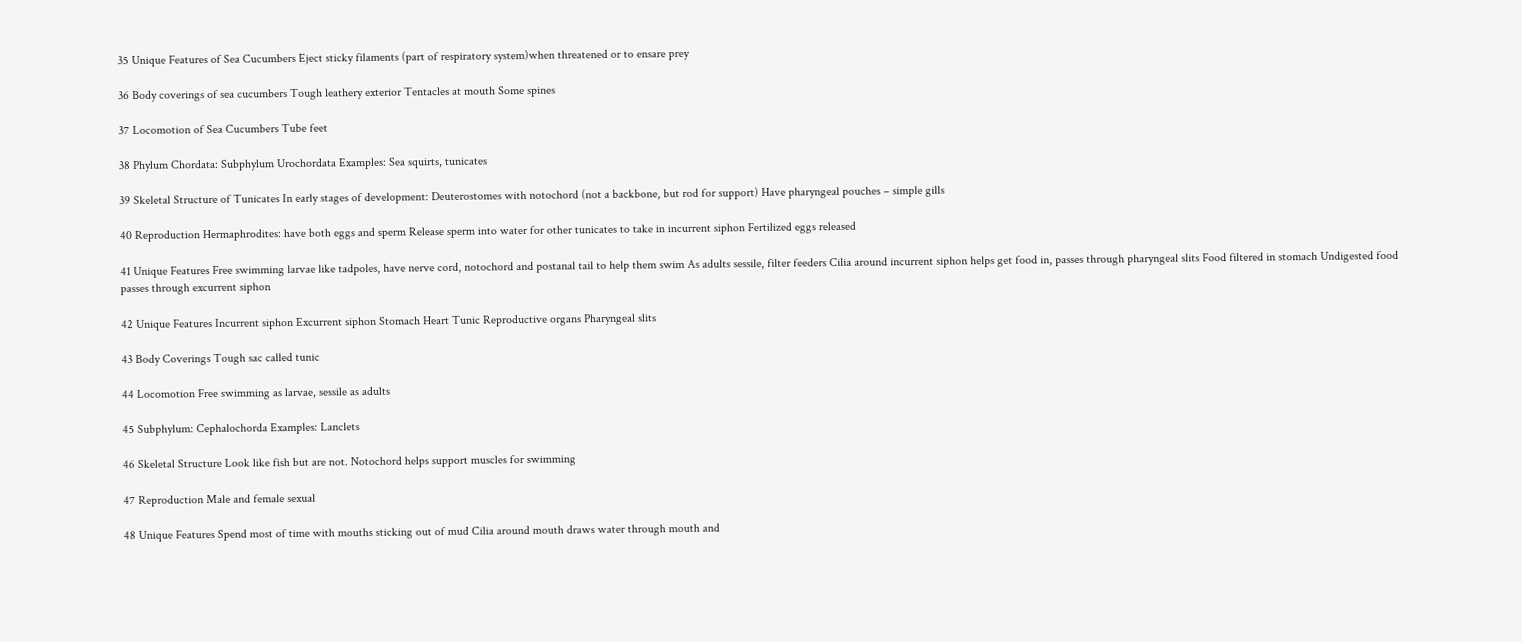35 Unique Features of Sea Cucumbers Eject sticky filaments (part of respiratory system)when threatened or to ensare prey

36 Body coverings of sea cucumbers Tough leathery exterior Tentacles at mouth Some spines

37 Locomotion of Sea Cucumbers Tube feet

38 Phylum Chordata: Subphylum Urochordata Examples: Sea squirts, tunicates

39 Skeletal Structure of Tunicates In early stages of development: Deuterostomes with notochord (not a backbone, but rod for support) Have pharyngeal pouches – simple gills

40 Reproduction Hermaphrodites: have both eggs and sperm Release sperm into water for other tunicates to take in incurrent siphon Fertilized eggs released

41 Unique Features Free swimming larvae like tadpoles, have nerve cord, notochord and postanal tail to help them swim As adults sessile, filter feeders Cilia around incurrent siphon helps get food in, passes through pharyngeal slits Food filtered in stomach Undigested food passes through excurrent siphon

42 Unique Features Incurrent siphon Excurrent siphon Stomach Heart Tunic Reproductive organs Pharyngeal slits

43 Body Coverings Tough sac called tunic

44 Locomotion Free swimming as larvae, sessile as adults

45 Subphylum: Cephalochorda Examples: Lanclets

46 Skeletal Structure Look like fish but are not. Notochord helps support muscles for swimming

47 Reproduction Male and female sexual

48 Unique Features Spend most of time with mouths sticking out of mud Cilia around mouth draws water through mouth and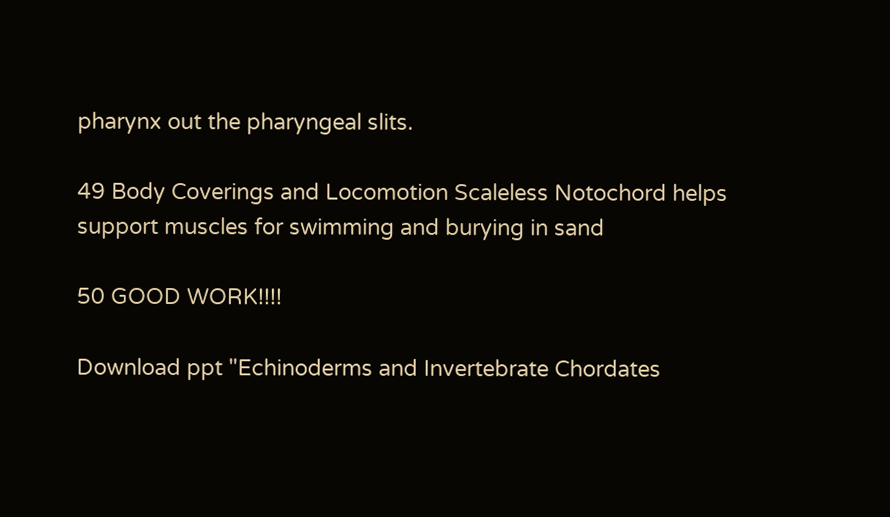pharynx out the pharyngeal slits.

49 Body Coverings and Locomotion Scaleless Notochord helps support muscles for swimming and burying in sand

50 GOOD WORK!!!!

Download ppt "Echinoderms and Invertebrate Chordates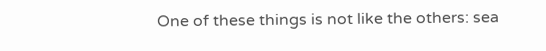One of these things is not like the others: sea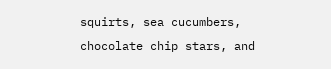squirts, sea cucumbers, chocolate chip stars, and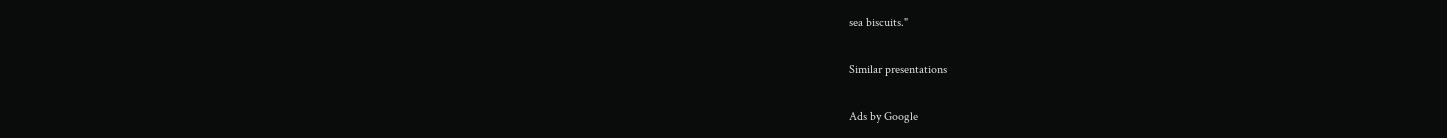sea biscuits."

Similar presentations

Ads by Google